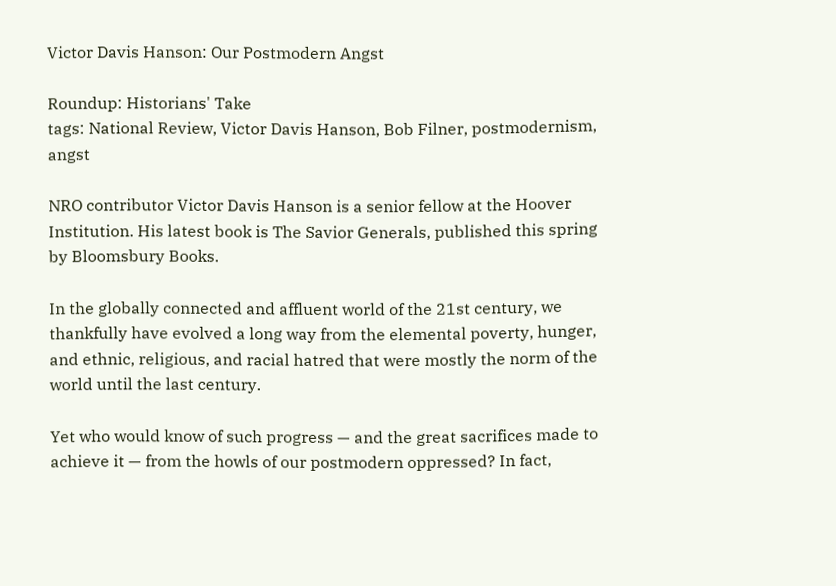Victor Davis Hanson: Our Postmodern Angst

Roundup: Historians' Take
tags: National Review, Victor Davis Hanson, Bob Filner, postmodernism, angst

NRO contributor Victor Davis Hanson is a senior fellow at the Hoover Institution. His latest book is The Savior Generals, published this spring by Bloomsbury Books.

In the globally connected and affluent world of the 21st century, we thankfully have evolved a long way from the elemental poverty, hunger, and ethnic, religious, and racial hatred that were mostly the norm of the world until the last century.

Yet who would know of such progress — and the great sacrifices made to achieve it — from the howls of our postmodern oppressed? In fact,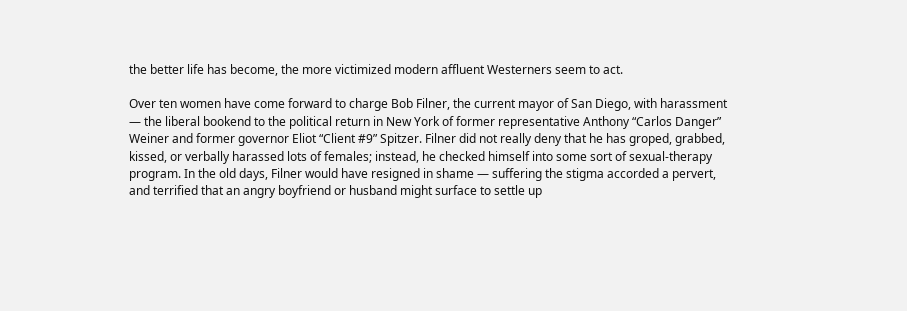the better life has become, the more victimized modern affluent Westerners seem to act.

Over ten women have come forward to charge Bob Filner, the current mayor of San Diego, with harassment — the liberal bookend to the political return in New York of former representative Anthony “Carlos Danger” Weiner and former governor Eliot “Client #9” Spitzer. Filner did not really deny that he has groped, grabbed, kissed, or verbally harassed lots of females; instead, he checked himself into some sort of sexual-therapy program. In the old days, Filner would have resigned in shame — suffering the stigma accorded a pervert, and terrified that an angry boyfriend or husband might surface to settle up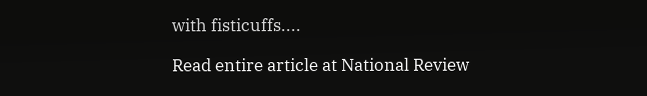with fisticuffs....

Read entire article at National Review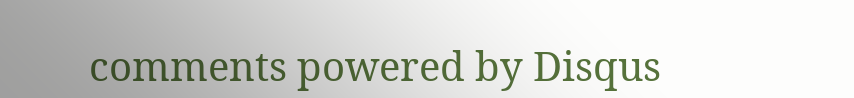comments powered by Disqus